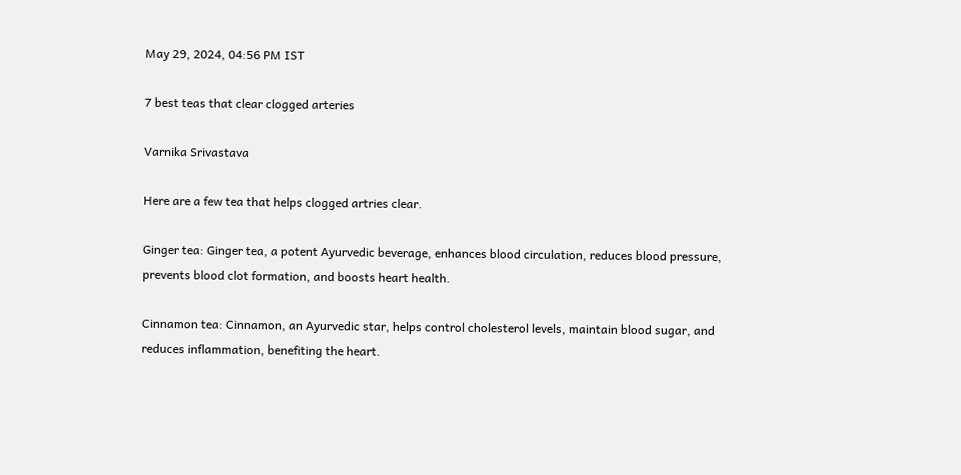May 29, 2024, 04:56 PM IST

7 best teas that clear clogged arteries

Varnika Srivastava

Here are a few tea that helps clogged artries clear.

Ginger tea: Ginger tea, a potent Ayurvedic beverage, enhances blood circulation, reduces blood pressure, prevents blood clot formation, and boosts heart health.

Cinnamon tea: Cinnamon, an Ayurvedic star, helps control cholesterol levels, maintain blood sugar, and reduces inflammation, benefiting the heart.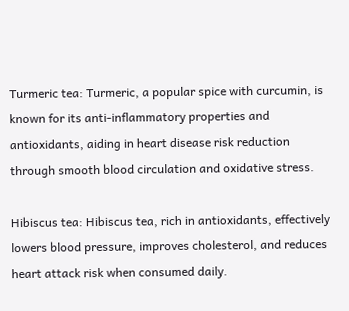Turmeric tea: Turmeric, a popular spice with curcumin, is known for its anti-inflammatory properties and antioxidants, aiding in heart disease risk reduction through smooth blood circulation and oxidative stress.

Hibiscus tea: Hibiscus tea, rich in antioxidants, effectively lowers blood pressure, improves cholesterol, and reduces heart attack risk when consumed daily.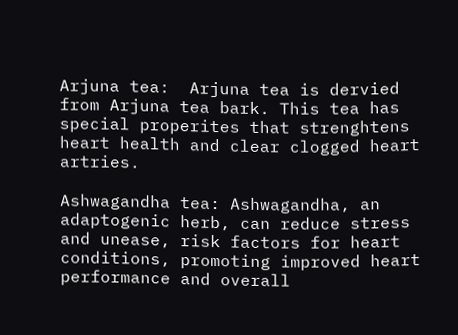Arjuna tea:  Arjuna tea is dervied from Arjuna tea bark. This tea has special properites that strenghtens heart health and clear clogged heart artries.

Ashwagandha tea: Ashwagandha, an adaptogenic herb, can reduce stress and unease, risk factors for heart conditions, promoting improved heart performance and overall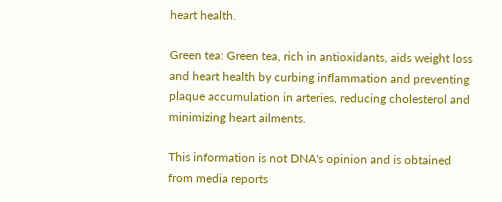heart health.

Green tea: Green tea, rich in antioxidants, aids weight loss and heart health by curbing inflammation and preventing plaque accumulation in arteries, reducing cholesterol and minimizing heart ailments.

This information is not DNA's opinion and is obtained from media reports